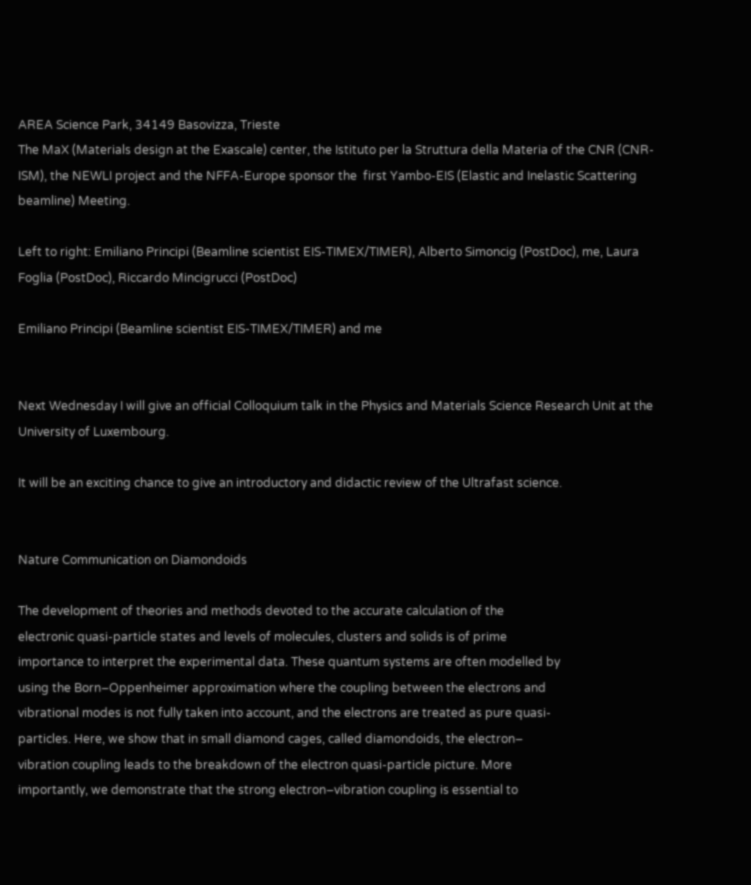AREA Science Park, 34149 Basovizza, Trieste
The MaX (Materials design at the Exascale) center, the Istituto per la Struttura della Materia of the CNR (CNR-ISM), the NEWLI project and the NFFA-Europe sponsor the  first Yambo-EIS (Elastic and Inelastic Scattering beamline) Meeting.

Left to right: Emiliano Principi (Beamline scientist EIS-TIMEX/TIMER), Alberto Simoncig (PostDoc), me, Laura Foglia (PostDoc), Riccardo Mincigrucci (PostDoc)

Emiliano Principi (Beamline scientist EIS-TIMEX/TIMER) and me


Next Wednesday I will give an official Colloquium talk in the Physics and Materials Science Research Unit at the University of Luxembourg.

It will be an exciting chance to give an introductory and didactic review of the Ultrafast science.


Nature Communication on Diamondoids

The development of theories and methods devoted to the accurate calculation of the
electronic quasi-particle states and levels of molecules, clusters and solids is of prime
importance to interpret the experimental data. These quantum systems are often modelled by
using the Born–Oppenheimer approximation where the coupling between the electrons and
vibrational modes is not fully taken into account, and the electrons are treated as pure quasi-
particles. Here, we show that in small diamond cages, called diamondoids, the electron–
vibration coupling leads to the breakdown of the electron quasi-particle picture. More
importantly, we demonstrate that the strong electron–vibration coupling is essential to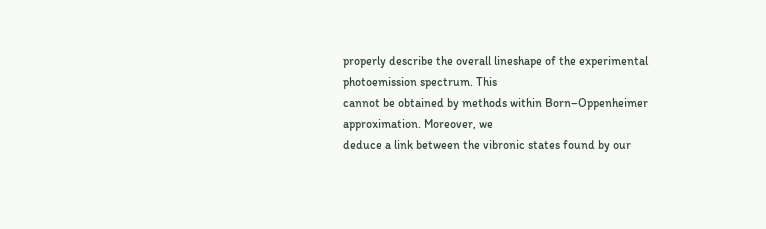properly describe the overall lineshape of the experimental photoemission spectrum. This
cannot be obtained by methods within Born–Oppenheimer approximation. Moreover, we
deduce a link between the vibronic states found by our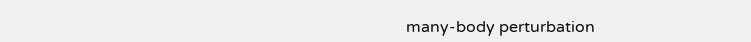many-body perturbation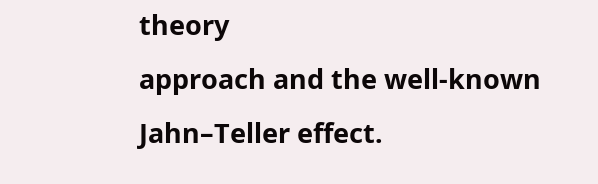theory
approach and the well-known Jahn–Teller effect.